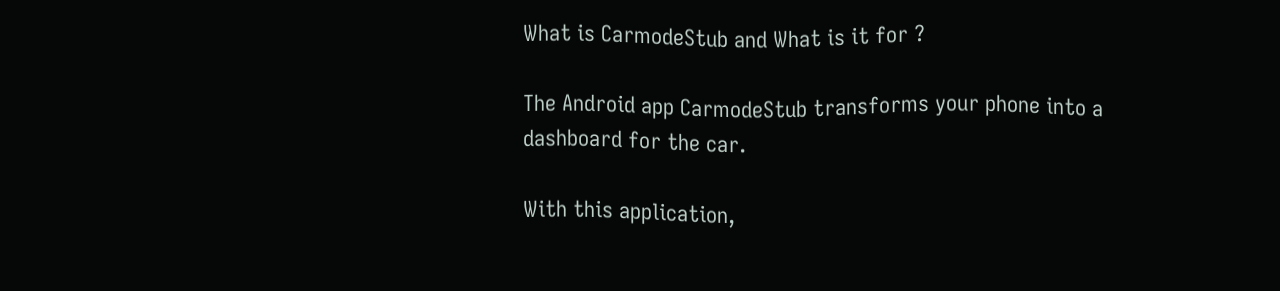What is CarmodeStub and What is it for ?

The Android app CarmodeStub transforms your phone into a dashboard for the car.

With this application,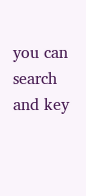you can search and key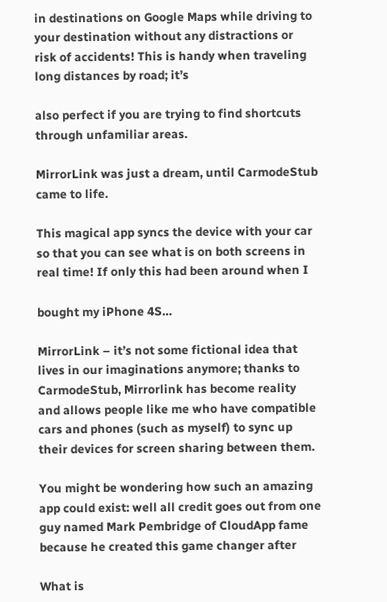in destinations on Google Maps while driving to your destination without any distractions or risk of accidents! This is handy when traveling long distances by road; it’s

also perfect if you are trying to find shortcuts through unfamiliar areas.

MirrorLink was just a dream, until CarmodeStub came to life.

This magical app syncs the device with your car so that you can see what is on both screens in real time! If only this had been around when I

bought my iPhone 4S…

MirrorLink – it’s not some fictional idea that lives in our imaginations anymore; thanks to CarmodeStub, Mirrorlink has become reality and allows people like me who have compatible cars and phones (such as myself) to sync up their devices for screen sharing between them.

You might be wondering how such an amazing app could exist: well all credit goes out from one guy named Mark Pembridge of CloudApp fame because he created this game changer after

What is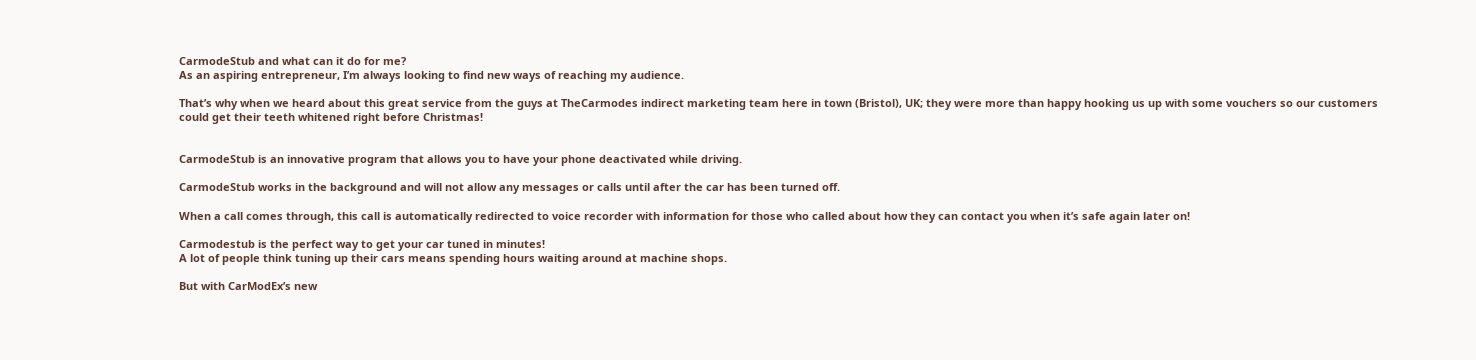CarmodeStub and what can it do for me?
As an aspiring entrepreneur, I’m always looking to find new ways of reaching my audience.

That’s why when we heard about this great service from the guys at TheCarmodes indirect marketing team here in town (Bristol), UK; they were more than happy hooking us up with some vouchers so our customers could get their teeth whitened right before Christmas!


CarmodeStub is an innovative program that allows you to have your phone deactivated while driving.

CarmodeStub works in the background and will not allow any messages or calls until after the car has been turned off.

When a call comes through, this call is automatically redirected to voice recorder with information for those who called about how they can contact you when it’s safe again later on!

Carmodestub is the perfect way to get your car tuned in minutes!
A lot of people think tuning up their cars means spending hours waiting around at machine shops.

But with CarModEx’s new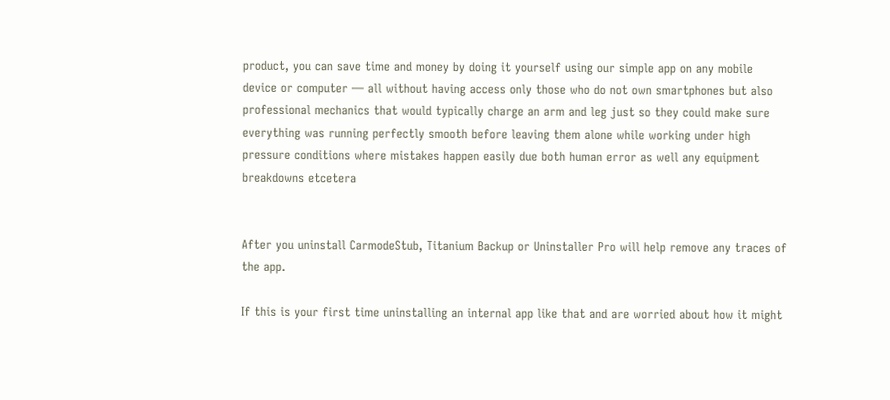product, you can save time and money by doing it yourself using our simple app on any mobile device or computer — all without having access only those who do not own smartphones but also professional mechanics that would typically charge an arm and leg just so they could make sure everything was running perfectly smooth before leaving them alone while working under high pressure conditions where mistakes happen easily due both human error as well any equipment breakdowns etcetera


After you uninstall CarmodeStub, Titanium Backup or Uninstaller Pro will help remove any traces of the app.

If this is your first time uninstalling an internal app like that and are worried about how it might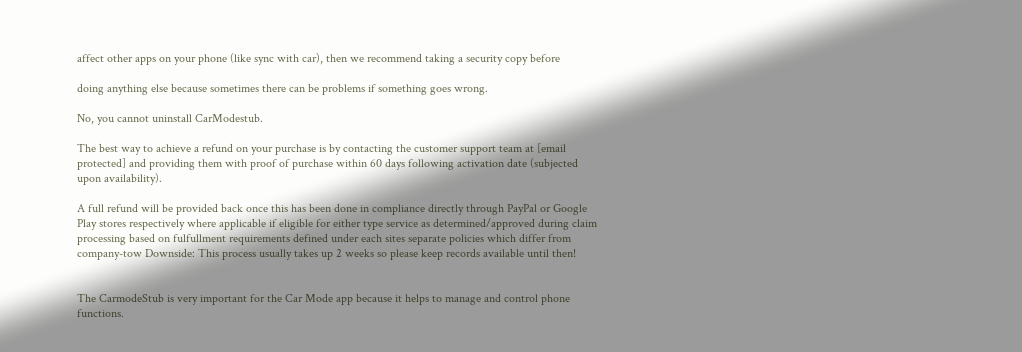affect other apps on your phone (like sync with car), then we recommend taking a security copy before

doing anything else because sometimes there can be problems if something goes wrong.

No, you cannot uninstall CarModestub.

The best way to achieve a refund on your purchase is by contacting the customer support team at [email protected] and providing them with proof of purchase within 60 days following activation date (subjected upon availability).

A full refund will be provided back once this has been done in compliance directly through PayPal or Google Play stores respectively where applicable if eligible for either type service as determined/approved during claim processing based on fulfullment requirements defined under each sites separate policies which differ from company-tow Downside: This process usually takes up 2 weeks so please keep records available until then!


The CarmodeStub is very important for the Car Mode app because it helps to manage and control phone functions.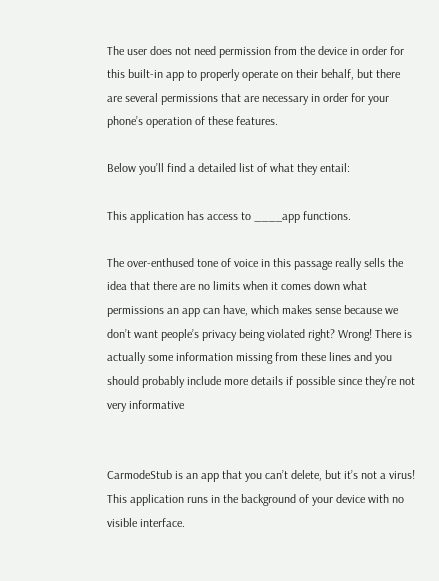The user does not need permission from the device in order for this built-in app to properly operate on their behalf, but there are several permissions that are necessary in order for your phone’s operation of these features.

Below you’ll find a detailed list of what they entail:

This application has access to ____app functions.

The over-enthused tone of voice in this passage really sells the idea that there are no limits when it comes down what permissions an app can have, which makes sense because we don’t want people’s privacy being violated right? Wrong! There is actually some information missing from these lines and you should probably include more details if possible since they’re not very informative


CarmodeStub is an app that you can’t delete, but it’s not a virus! This application runs in the background of your device with no visible interface.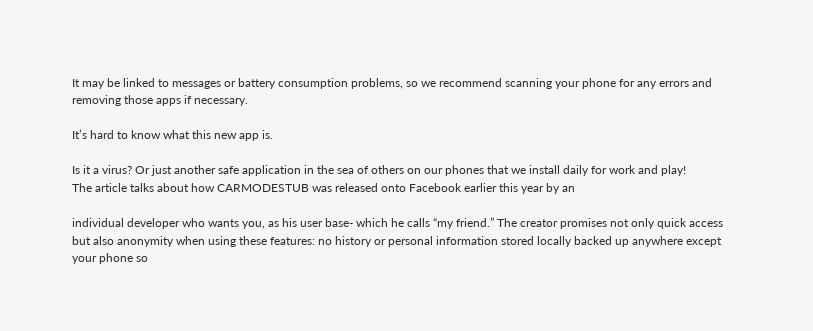It may be linked to messages or battery consumption problems, so we recommend scanning your phone for any errors and removing those apps if necessary.

It’s hard to know what this new app is.

Is it a virus? Or just another safe application in the sea of others on our phones that we install daily for work and play!
The article talks about how CARMODESTUB was released onto Facebook earlier this year by an

individual developer who wants you, as his user base- which he calls “my friend.” The creator promises not only quick access but also anonymity when using these features: no history or personal information stored locally backed up anywhere except your phone so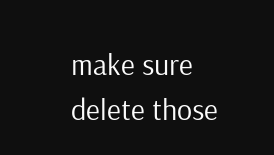make sure delete those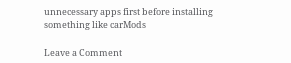unnecessary apps first before installing something like carMods

Leave a Comment